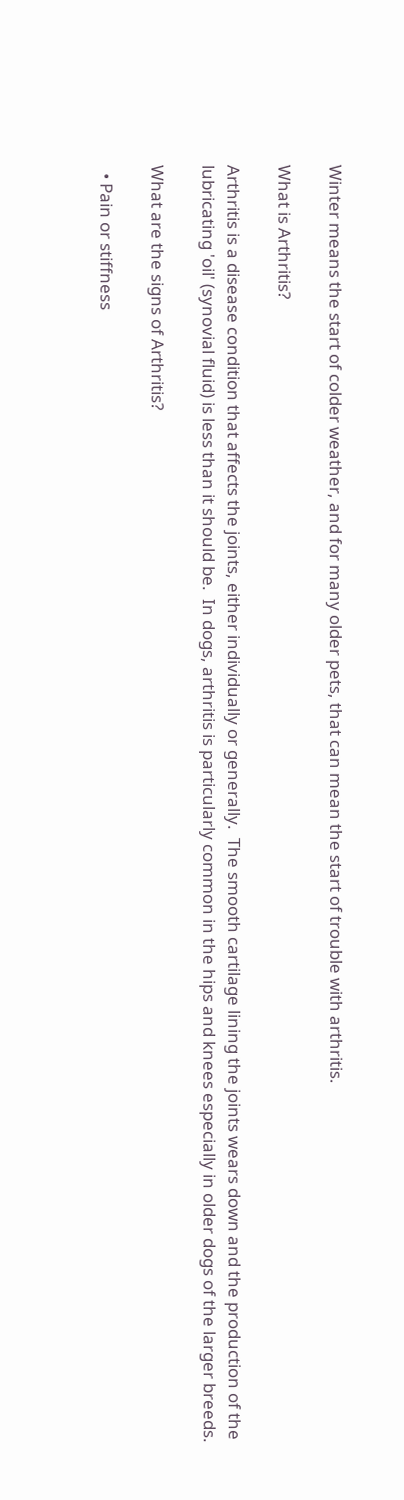Winter means the start of colder weather, and for many older pets, that can mean the start of trouble with arthritis.

What is Arthritis?

Arthritis is a disease condition that affects the joints, either individually or generally.  The smooth cartilage lining the joints wears down and the production of the lubricating 'oil' (synovial fluid) is less than it should be.  In dogs, arthritis is particularly common in the hips and knees especially in older dogs of the larger breeds.

What are the signs of Arthritis?

  • Pain or stiffness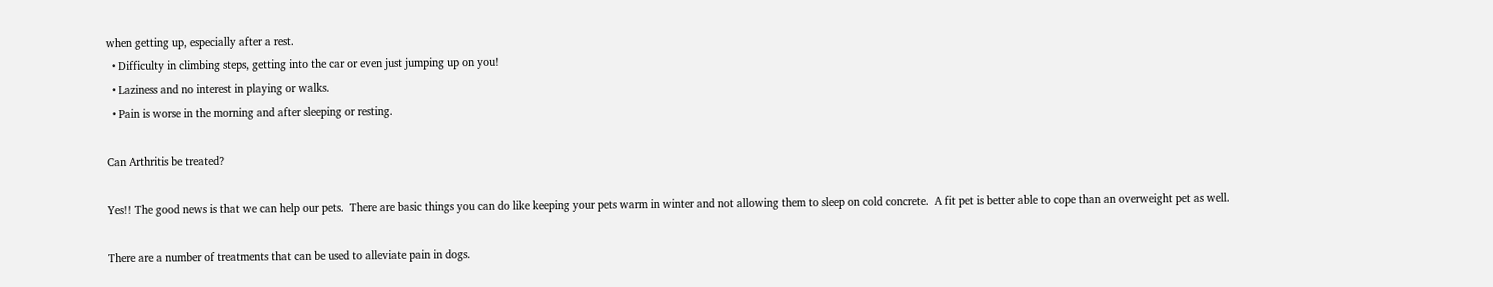when getting up, especially after a rest.
  • Difficulty in climbing steps, getting into the car or even just jumping up on you!
  • Laziness and no interest in playing or walks.
  • Pain is worse in the morning and after sleeping or resting.

Can Arthritis be treated?

Yes!! The good news is that we can help our pets.  There are basic things you can do like keeping your pets warm in winter and not allowing them to sleep on cold concrete.  A fit pet is better able to cope than an overweight pet as well.

There are a number of treatments that can be used to alleviate pain in dogs.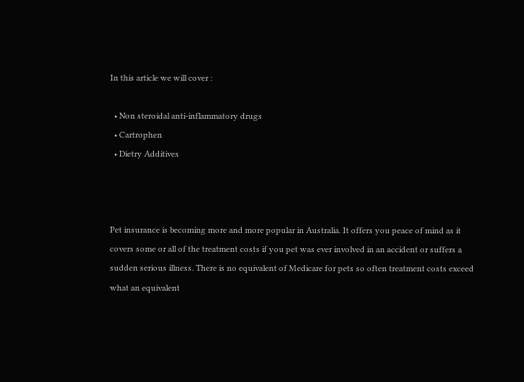In this article we will cover :

  • Non steroidal anti-inflammatory drugs
  • Cartrophen
  • Dietry Additives



Pet insurance is becoming more and more popular in Australia. It offers you peace of mind as it covers some or all of the treatment costs if you pet was ever involved in an accident or suffers a sudden serious illness. There is no equivalent of Medicare for pets so often treatment costs exceed what an equivalent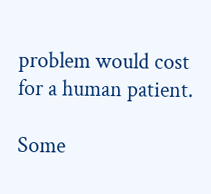problem would cost for a human patient.

Some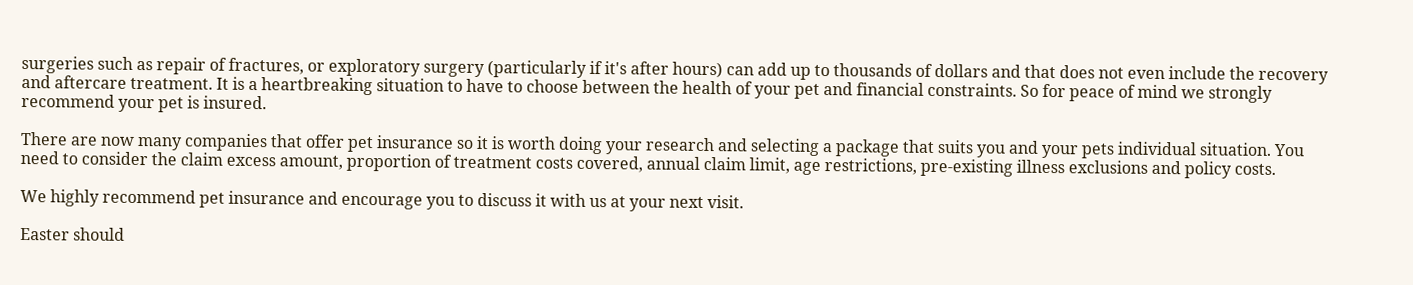surgeries such as repair of fractures, or exploratory surgery (particularly if it's after hours) can add up to thousands of dollars and that does not even include the recovery and aftercare treatment. It is a heartbreaking situation to have to choose between the health of your pet and financial constraints. So for peace of mind we strongly recommend your pet is insured.

There are now many companies that offer pet insurance so it is worth doing your research and selecting a package that suits you and your pets individual situation. You need to consider the claim excess amount, proportion of treatment costs covered, annual claim limit, age restrictions, pre-existing illness exclusions and policy costs.

We highly recommend pet insurance and encourage you to discuss it with us at your next visit.

Easter should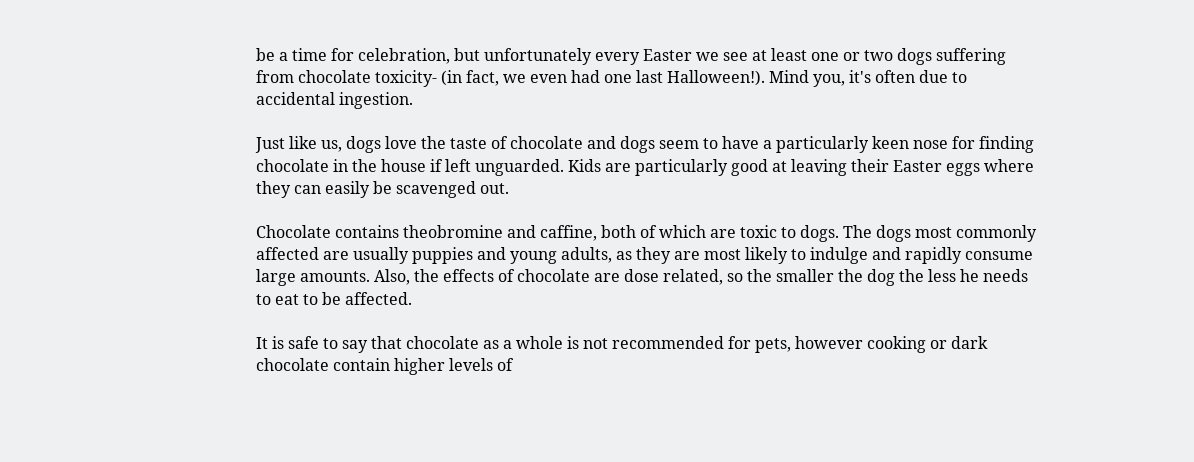be a time for celebration, but unfortunately every Easter we see at least one or two dogs suffering from chocolate toxicity- (in fact, we even had one last Halloween!). Mind you, it's often due to accidental ingestion.

Just like us, dogs love the taste of chocolate and dogs seem to have a particularly keen nose for finding chocolate in the house if left unguarded. Kids are particularly good at leaving their Easter eggs where they can easily be scavenged out.

Chocolate contains theobromine and caffine, both of which are toxic to dogs. The dogs most commonly affected are usually puppies and young adults, as they are most likely to indulge and rapidly consume large amounts. Also, the effects of chocolate are dose related, so the smaller the dog the less he needs to eat to be affected.

It is safe to say that chocolate as a whole is not recommended for pets, however cooking or dark chocolate contain higher levels of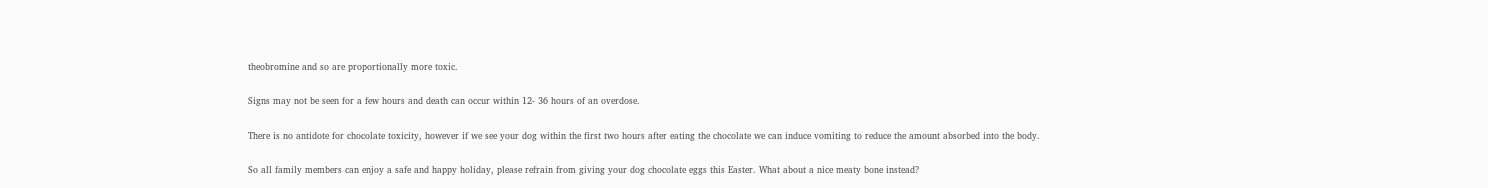theobromine and so are proportionally more toxic.

Signs may not be seen for a few hours and death can occur within 12- 36 hours of an overdose.

There is no antidote for chocolate toxicity, however if we see your dog within the first two hours after eating the chocolate we can induce vomiting to reduce the amount absorbed into the body.

So all family members can enjoy a safe and happy holiday, please refrain from giving your dog chocolate eggs this Easter. What about a nice meaty bone instead?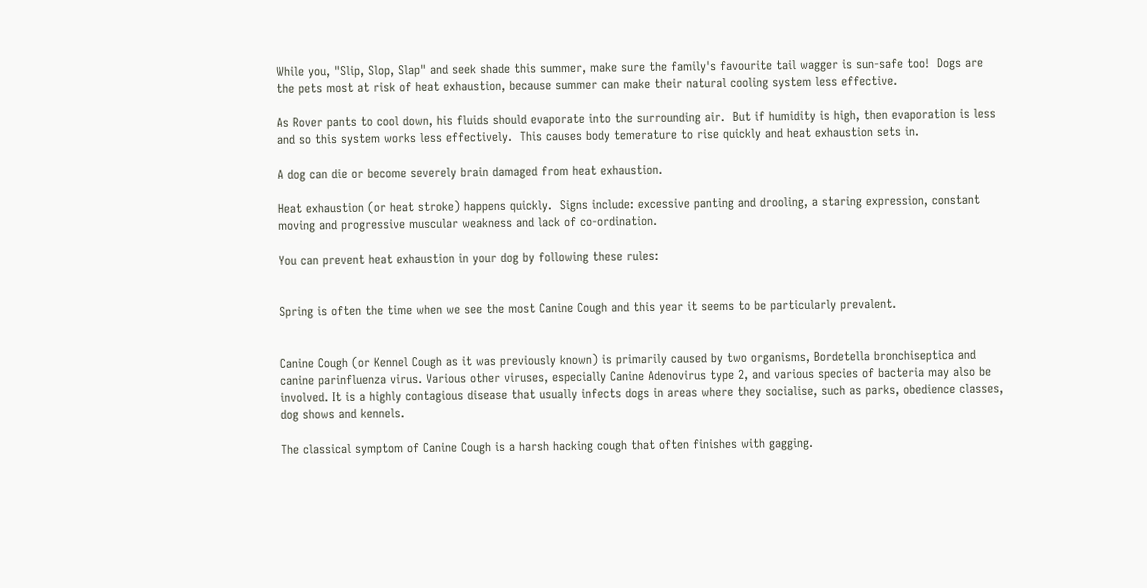While you, "Slip, Slop, Slap" and seek shade this summer, make sure the family's favourite tail wagger is sun-safe too!  Dogs are the pets most at risk of heat exhaustion, because summer can make their natural cooling system less effective.

As Rover pants to cool down, his fluids should evaporate into the surrounding air.  But if humidity is high, then evaporation is less and so this system works less effectively.  This causes body temerature to rise quickly and heat exhaustion sets in.

A dog can die or become severely brain damaged from heat exhaustion.

Heat exhaustion (or heat stroke) happens quickly.  Signs include: excessive panting and drooling, a staring expression, constant moving and progressive muscular weakness and lack of co-ordination.

You can prevent heat exhaustion in your dog by following these rules:


Spring is often the time when we see the most Canine Cough and this year it seems to be particularly prevalent.


Canine Cough (or Kennel Cough as it was previously known) is primarily caused by two organisms, Bordetella bronchiseptica and canine parinfluenza virus. Various other viruses, especially Canine Adenovirus type 2, and various species of bacteria may also be involved. It is a highly contagious disease that usually infects dogs in areas where they socialise, such as parks, obedience classes, dog shows and kennels.

The classical symptom of Canine Cough is a harsh hacking cough that often finishes with gagging.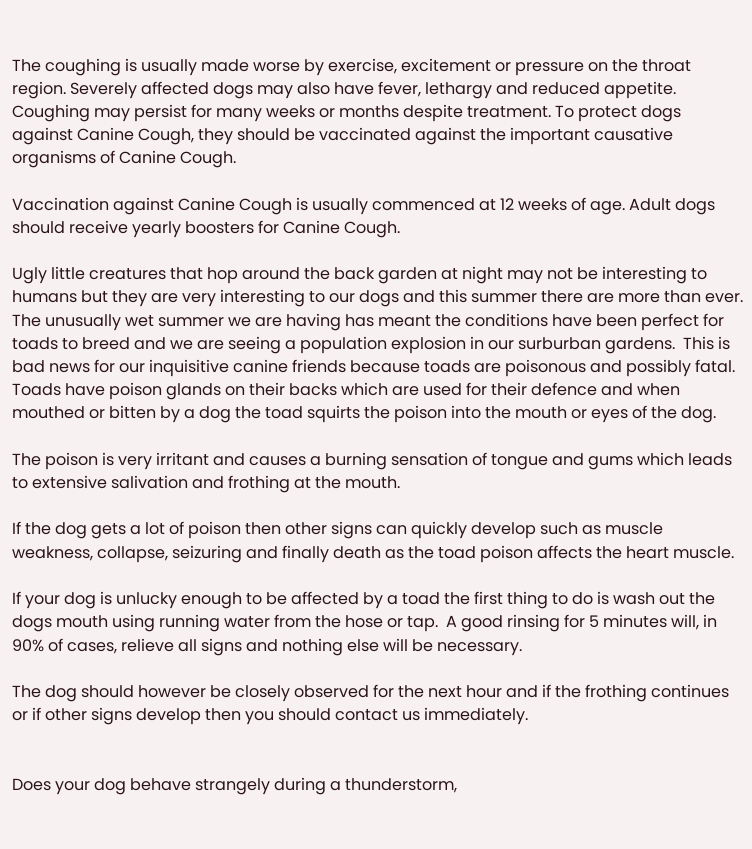The coughing is usually made worse by exercise, excitement or pressure on the throat region. Severely affected dogs may also have fever, lethargy and reduced appetite. Coughing may persist for many weeks or months despite treatment. To protect dogs against Canine Cough, they should be vaccinated against the important causative organisms of Canine Cough.

Vaccination against Canine Cough is usually commenced at 12 weeks of age. Adult dogs should receive yearly boosters for Canine Cough.

Ugly little creatures that hop around the back garden at night may not be interesting to humans but they are very interesting to our dogs and this summer there are more than ever.  The unusually wet summer we are having has meant the conditions have been perfect for toads to breed and we are seeing a population explosion in our surburban gardens.  This is bad news for our inquisitive canine friends because toads are poisonous and possibly fatal.  Toads have poison glands on their backs which are used for their defence and when mouthed or bitten by a dog the toad squirts the poison into the mouth or eyes of the dog.

The poison is very irritant and causes a burning sensation of tongue and gums which leads to extensive salivation and frothing at the mouth.

If the dog gets a lot of poison then other signs can quickly develop such as muscle weakness, collapse, seizuring and finally death as the toad poison affects the heart muscle.

If your dog is unlucky enough to be affected by a toad the first thing to do is wash out the dogs mouth using running water from the hose or tap.  A good rinsing for 5 minutes will, in 90% of cases, relieve all signs and nothing else will be necessary.

The dog should however be closely observed for the next hour and if the frothing continues or if other signs develop then you should contact us immediately.


Does your dog behave strangely during a thunderstorm,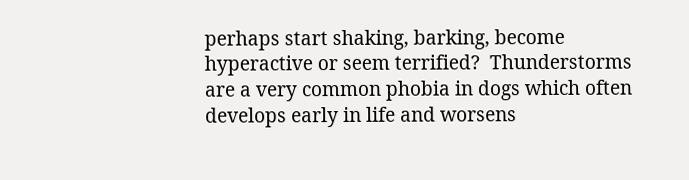perhaps start shaking, barking, become hyperactive or seem terrified?  Thunderstorms are a very common phobia in dogs which often develops early in life and worsens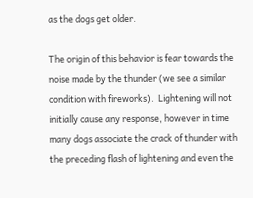as the dogs get older.

The origin of this behavior is fear towards the noise made by the thunder (we see a similar condition with fireworks).  Lightening will not initially cause any response, however in time many dogs associate the crack of thunder with the preceding flash of lightening and even the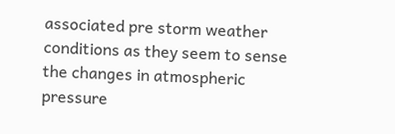associated pre storm weather conditions as they seem to sense the changes in atmospheric pressure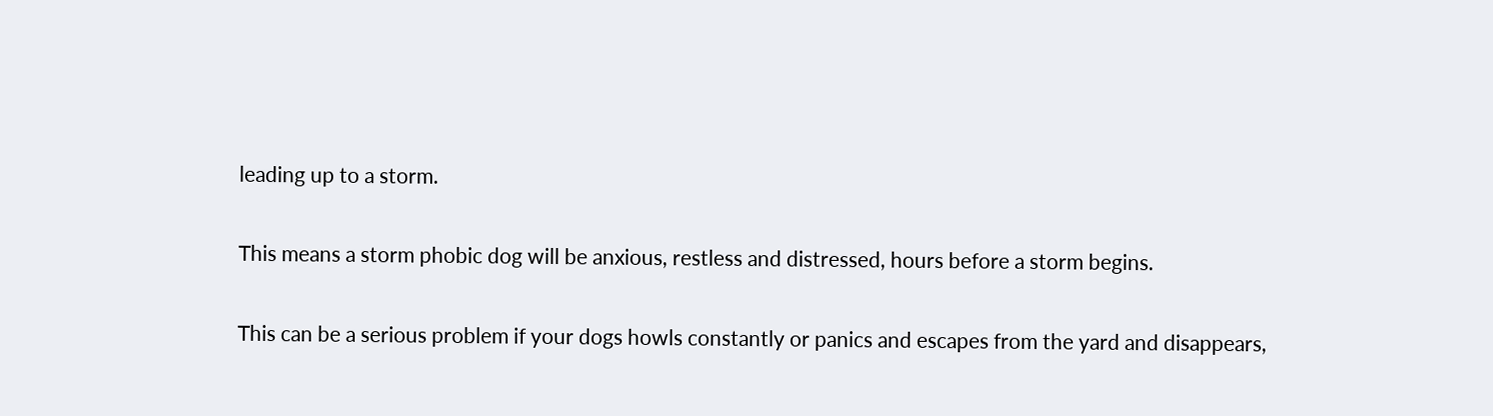leading up to a storm.

This means a storm phobic dog will be anxious, restless and distressed, hours before a storm begins.

This can be a serious problem if your dogs howls constantly or panics and escapes from the yard and disappears,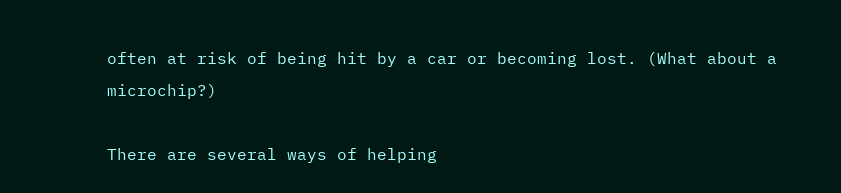often at risk of being hit by a car or becoming lost. (What about a microchip?)

There are several ways of helping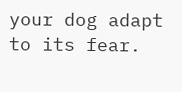your dog adapt to its fear.